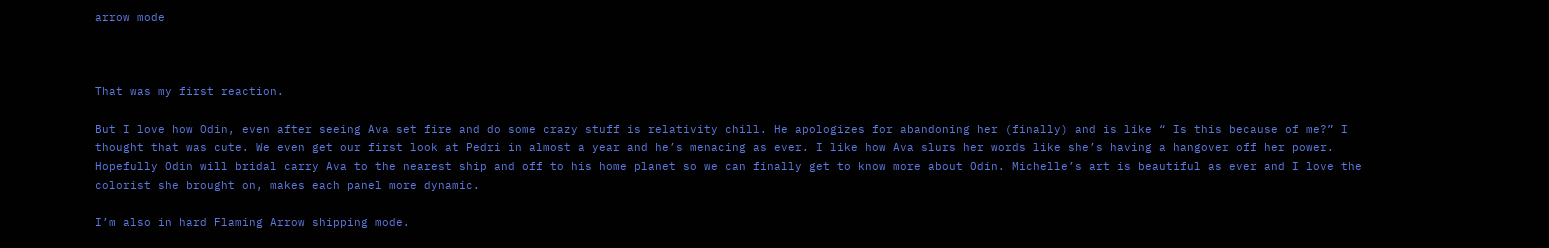arrow mode



That was my first reaction.

But I love how Odin, even after seeing Ava set fire and do some crazy stuff is relativity chill. He apologizes for abandoning her (finally) and is like “ Is this because of me?” I thought that was cute. We even get our first look at Pedri in almost a year and he’s menacing as ever. I like how Ava slurs her words like she’s having a hangover off her power. Hopefully Odin will bridal carry Ava to the nearest ship and off to his home planet so we can finally get to know more about Odin. Michelle’s art is beautiful as ever and I love the colorist she brought on, makes each panel more dynamic.

I’m also in hard Flaming Arrow shipping mode.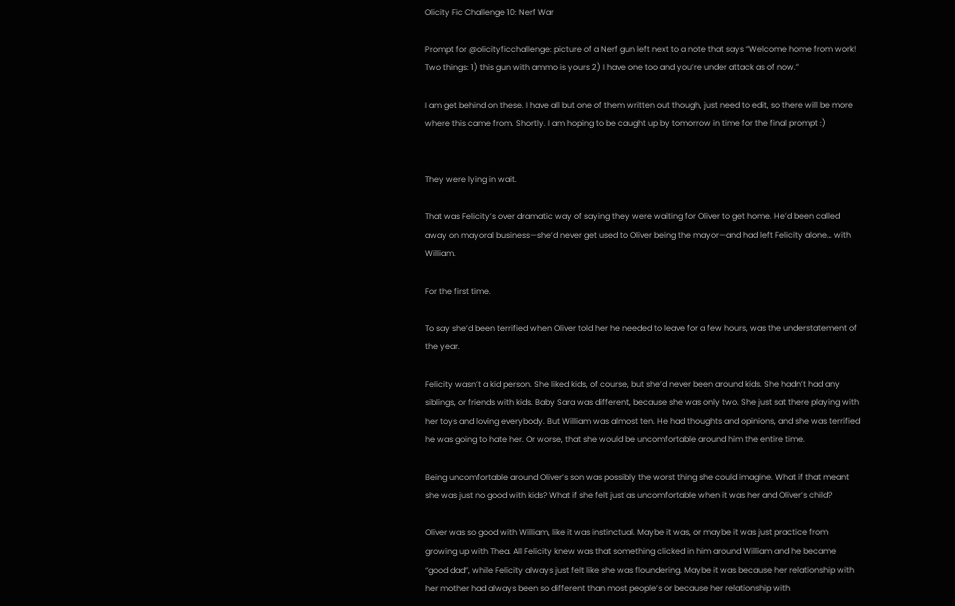Olicity Fic Challenge 10: Nerf War

Prompt for @olicityficchallenge: picture of a Nerf gun left next to a note that says “Welcome home from work! Two things: 1) this gun with ammo is yours 2) I have one too and you’re under attack as of now.”

I am get behind on these. I have all but one of them written out though, just need to edit, so there will be more where this came from. Shortly. I am hoping to be caught up by tomorrow in time for the final prompt :)


They were lying in wait.

That was Felicity’s over dramatic way of saying they were waiting for Oliver to get home. He’d been called away on mayoral business—she’d never get used to Oliver being the mayor—and had left Felicity alone… with William.

For the first time.

To say she’d been terrified when Oliver told her he needed to leave for a few hours, was the understatement of the year.

Felicity wasn’t a kid person. She liked kids, of course, but she’d never been around kids. She hadn’t had any siblings, or friends with kids. Baby Sara was different, because she was only two. She just sat there playing with her toys and loving everybody. But William was almost ten. He had thoughts and opinions, and she was terrified he was going to hate her. Or worse, that she would be uncomfortable around him the entire time.

Being uncomfortable around Oliver’s son was possibly the worst thing she could imagine. What if that meant she was just no good with kids? What if she felt just as uncomfortable when it was her and Oliver’s child?

Oliver was so good with William, like it was instinctual. Maybe it was, or maybe it was just practice from growing up with Thea. All Felicity knew was that something clicked in him around William and he became “good dad”, while Felicity always just felt like she was floundering. Maybe it was because her relationship with her mother had always been so different than most people’s or because her relationship with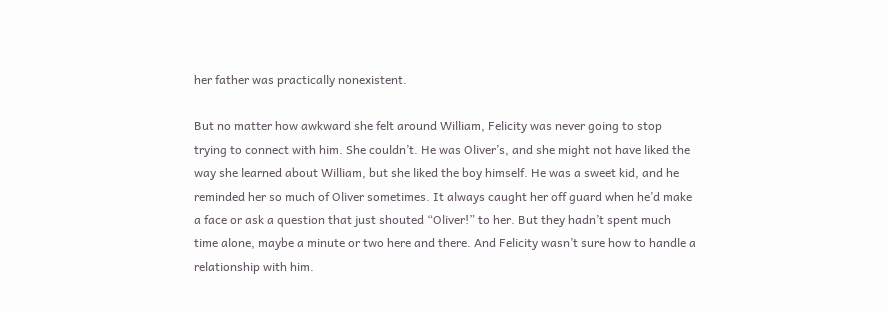her father was practically nonexistent.

But no matter how awkward she felt around William, Felicity was never going to stop trying to connect with him. She couldn’t. He was Oliver’s, and she might not have liked the way she learned about William, but she liked the boy himself. He was a sweet kid, and he reminded her so much of Oliver sometimes. It always caught her off guard when he’d make a face or ask a question that just shouted “Oliver!” to her. But they hadn’t spent much time alone, maybe a minute or two here and there. And Felicity wasn’t sure how to handle a relationship with him.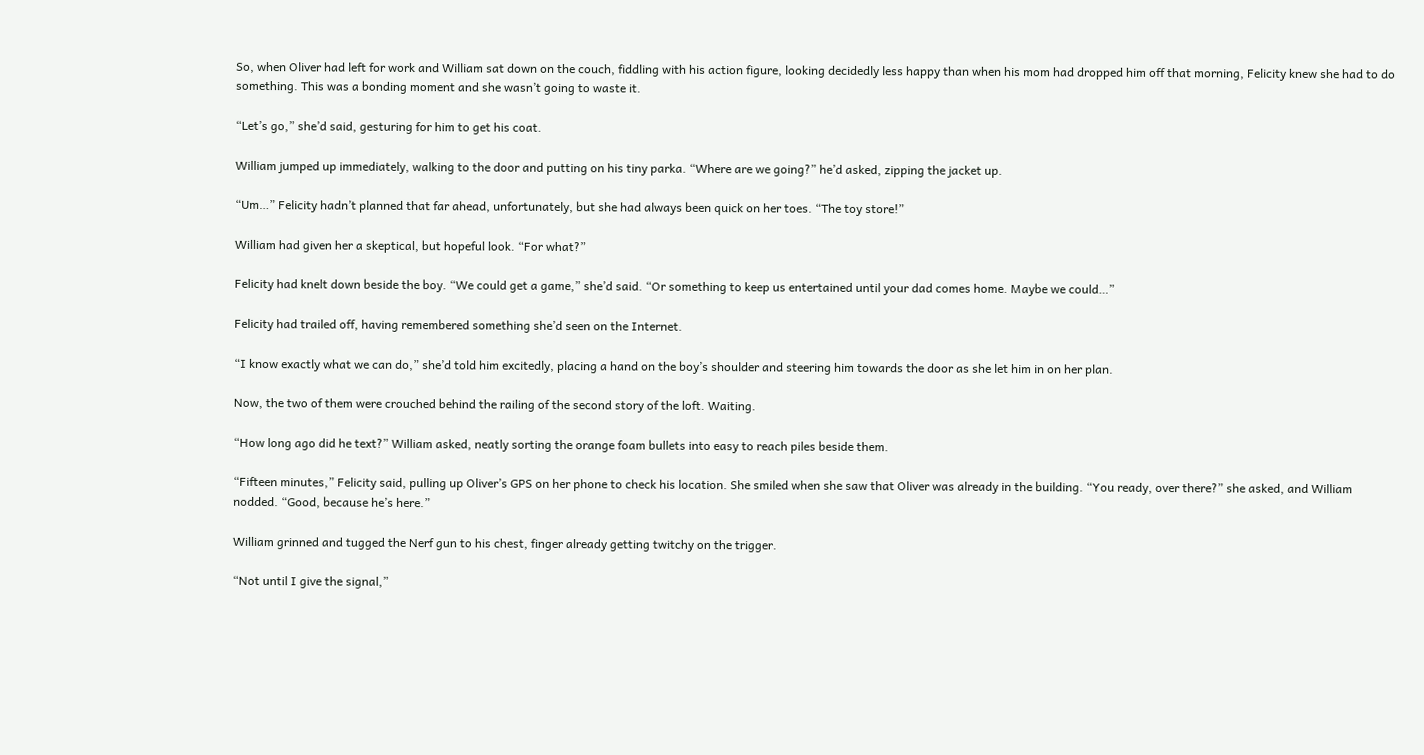So, when Oliver had left for work and William sat down on the couch, fiddling with his action figure, looking decidedly less happy than when his mom had dropped him off that morning, Felicity knew she had to do something. This was a bonding moment and she wasn’t going to waste it.

“Let’s go,” she’d said, gesturing for him to get his coat.

William jumped up immediately, walking to the door and putting on his tiny parka. “Where are we going?” he’d asked, zipping the jacket up.

“Um…” Felicity hadn’t planned that far ahead, unfortunately, but she had always been quick on her toes. “The toy store!”

William had given her a skeptical, but hopeful look. “For what?”

Felicity had knelt down beside the boy. “We could get a game,” she’d said. “Or something to keep us entertained until your dad comes home. Maybe we could…”

Felicity had trailed off, having remembered something she’d seen on the Internet.

“I know exactly what we can do,” she’d told him excitedly, placing a hand on the boy’s shoulder and steering him towards the door as she let him in on her plan.

Now, the two of them were crouched behind the railing of the second story of the loft. Waiting.

“How long ago did he text?” William asked, neatly sorting the orange foam bullets into easy to reach piles beside them.

“Fifteen minutes,” Felicity said, pulling up Oliver’s GPS on her phone to check his location. She smiled when she saw that Oliver was already in the building. “You ready, over there?” she asked, and William nodded. “Good, because he’s here.”

William grinned and tugged the Nerf gun to his chest, finger already getting twitchy on the trigger.

“Not until I give the signal,”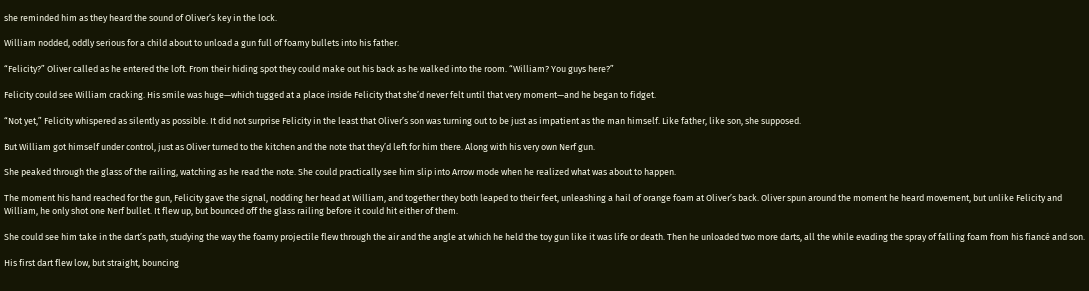she reminded him as they heard the sound of Oliver’s key in the lock.

William nodded, oddly serious for a child about to unload a gun full of foamy bullets into his father.

“Felicity?” Oliver called as he entered the loft. From their hiding spot they could make out his back as he walked into the room. “William? You guys here?”

Felicity could see William cracking. His smile was huge—which tugged at a place inside Felicity that she’d never felt until that very moment—and he began to fidget.

“Not yet,” Felicity whispered as silently as possible. It did not surprise Felicity in the least that Oliver’s son was turning out to be just as impatient as the man himself. Like father, like son, she supposed.

But William got himself under control, just as Oliver turned to the kitchen and the note that they’d left for him there. Along with his very own Nerf gun.

She peaked through the glass of the railing, watching as he read the note. She could practically see him slip into Arrow mode when he realized what was about to happen.

The moment his hand reached for the gun, Felicity gave the signal, nodding her head at William, and together they both leaped to their feet, unleashing a hail of orange foam at Oliver’s back. Oliver spun around the moment he heard movement, but unlike Felicity and William, he only shot one Nerf bullet. It flew up, but bounced off the glass railing before it could hit either of them.

She could see him take in the dart’s path, studying the way the foamy projectile flew through the air and the angle at which he held the toy gun like it was life or death. Then he unloaded two more darts, all the while evading the spray of falling foam from his fiancé and son.

His first dart flew low, but straight, bouncing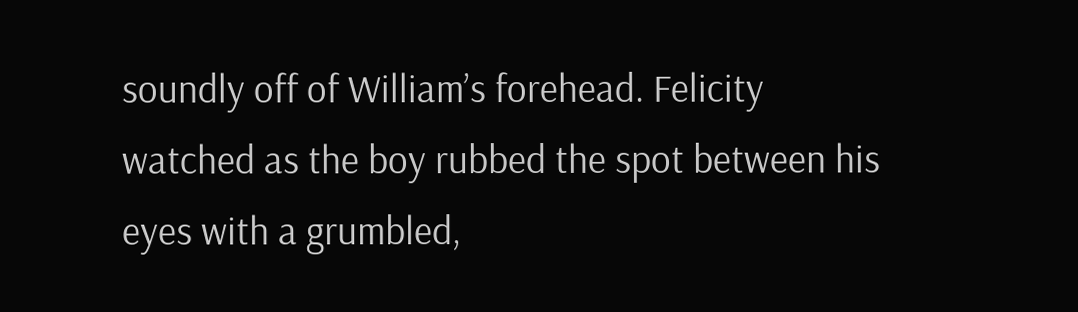soundly off of William’s forehead. Felicity watched as the boy rubbed the spot between his eyes with a grumbled,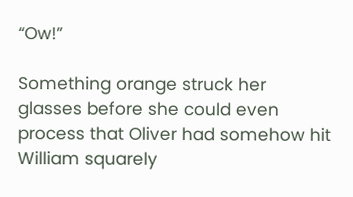“Ow!”

Something orange struck her glasses before she could even process that Oliver had somehow hit William squarely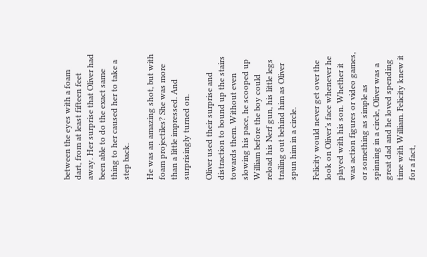between the eyes with a foam dart, from at least fifteen feet away. Her surprise that Oliver had been able to do the exact same thing to her caused her to take a step back.

He was an amazing shot, but with foam projectiles? She was more than a little impressed. And surprisingly turned on.

Oliver used their surprise and distraction to bound up the stairs towards them. Without even slowing his pace, he scooped up William before the boy could reload his Nerf gun, his little legs trailing out behind him as Oliver spun him in a circle.

Felicity would never get over the look on Oliver’s face whenever he played with his son. Whether it was action figures or video games, or something as simple as spinning in a circle, Oliver was a great dad and he loved spending time with William. Felicity knew it for a fact,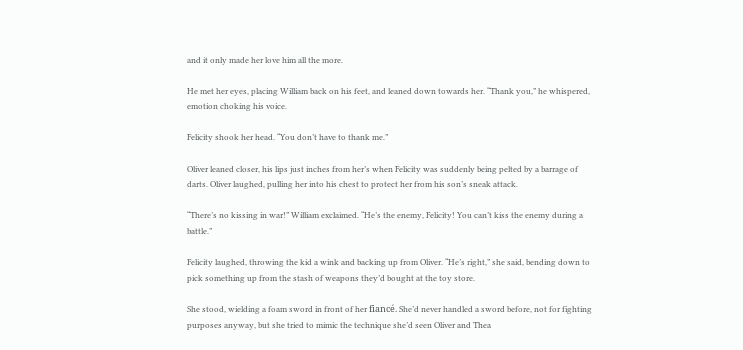and it only made her love him all the more.

He met her eyes, placing William back on his feet, and leaned down towards her. “Thank you,” he whispered, emotion choking his voice.

Felicity shook her head. “You don’t have to thank me.”

Oliver leaned closer, his lips just inches from her’s when Felicity was suddenly being pelted by a barrage of darts. Oliver laughed, pulling her into his chest to protect her from his son’s sneak attack.

“There’s no kissing in war!” William exclaimed. “He’s the enemy, Felicity! You can’t kiss the enemy during a battle.”

Felicity laughed, throwing the kid a wink and backing up from Oliver. “He’s right,” she said, bending down to pick something up from the stash of weapons they’d bought at the toy store.

She stood, wielding a foam sword in front of her fiancé. She’d never handled a sword before, not for fighting purposes anyway, but she tried to mimic the technique she’d seen Oliver and Thea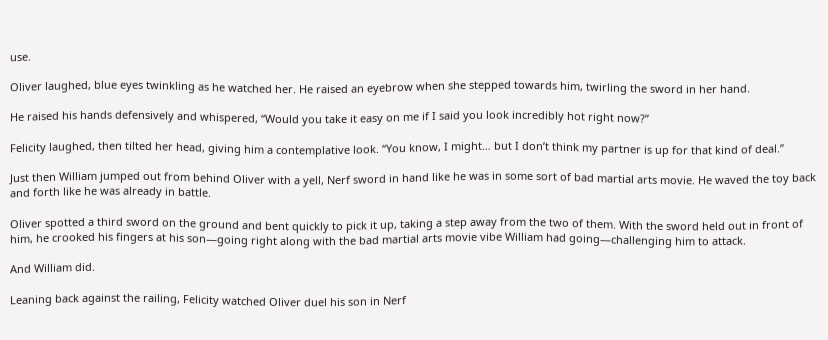use.

Oliver laughed, blue eyes twinkling as he watched her. He raised an eyebrow when she stepped towards him, twirling the sword in her hand.

He raised his hands defensively and whispered, “Would you take it easy on me if I said you look incredibly hot right now?”

Felicity laughed, then tilted her head, giving him a contemplative look. “You know, I might… but I don’t think my partner is up for that kind of deal.”

Just then William jumped out from behind Oliver with a yell, Nerf sword in hand like he was in some sort of bad martial arts movie. He waved the toy back and forth like he was already in battle.

Oliver spotted a third sword on the ground and bent quickly to pick it up, taking a step away from the two of them. With the sword held out in front of him, he crooked his fingers at his son—going right along with the bad martial arts movie vibe William had going—challenging him to attack.

And William did.

Leaning back against the railing, Felicity watched Oliver duel his son in Nerf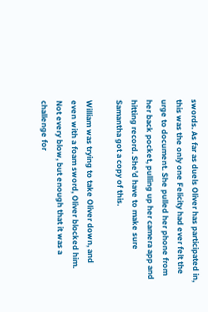swords. As far as duels Oliver has participated in, this was the only one Felicity had ever felt the urge to document. She pulled her phone from her back pocket, pulling up her camera app and hitting record. She’d have to make sure Samantha got a copy of this.

William was trying to take Oliver down, and even with a foam sword, Oliver blocked him. Not every blow, but enough that it was a challenge for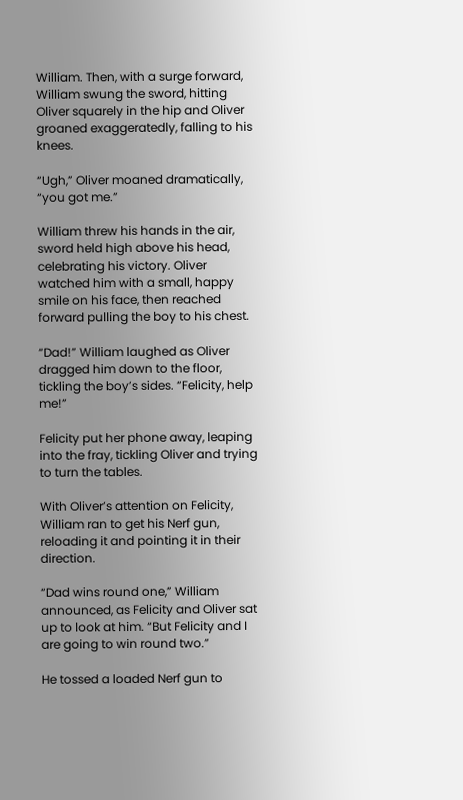William. Then, with a surge forward, William swung the sword, hitting Oliver squarely in the hip and Oliver groaned exaggeratedly, falling to his knees.

“Ugh,” Oliver moaned dramatically, “you got me.”

William threw his hands in the air, sword held high above his head, celebrating his victory. Oliver watched him with a small, happy smile on his face, then reached forward pulling the boy to his chest.

“Dad!” William laughed as Oliver dragged him down to the floor, tickling the boy’s sides. “Felicity, help me!”

Felicity put her phone away, leaping into the fray, tickling Oliver and trying to turn the tables.

With Oliver’s attention on Felicity, William ran to get his Nerf gun, reloading it and pointing it in their direction.

“Dad wins round one,” William announced, as Felicity and Oliver sat up to look at him. “But Felicity and I are going to win round two.”

He tossed a loaded Nerf gun to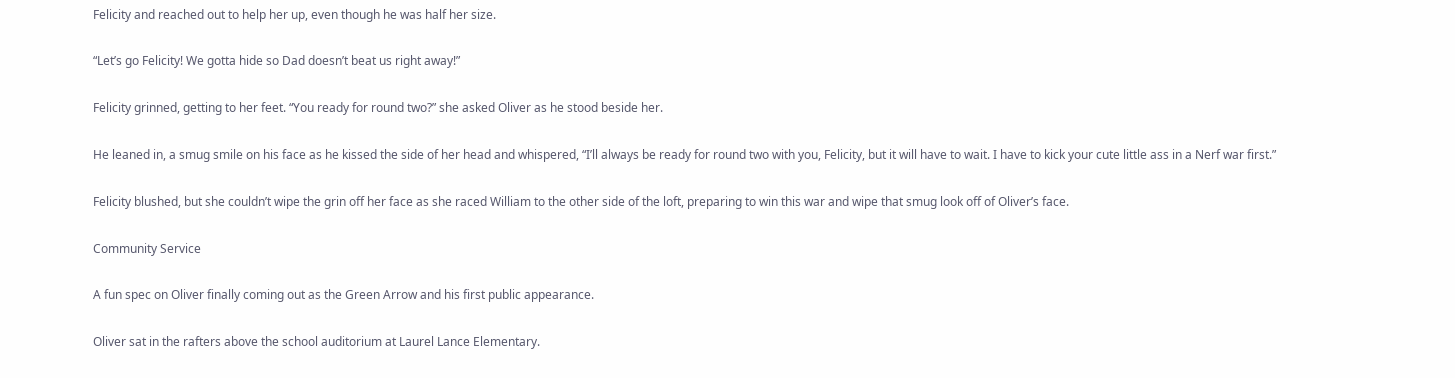Felicity and reached out to help her up, even though he was half her size.

“Let’s go Felicity! We gotta hide so Dad doesn’t beat us right away!”

Felicity grinned, getting to her feet. “You ready for round two?” she asked Oliver as he stood beside her.

He leaned in, a smug smile on his face as he kissed the side of her head and whispered, “I’ll always be ready for round two with you, Felicity, but it will have to wait. I have to kick your cute little ass in a Nerf war first.”

Felicity blushed, but she couldn’t wipe the grin off her face as she raced William to the other side of the loft, preparing to win this war and wipe that smug look off of Oliver’s face.

Community Service

A fun spec on Oliver finally coming out as the Green Arrow and his first public appearance.

Oliver sat in the rafters above the school auditorium at Laurel Lance Elementary.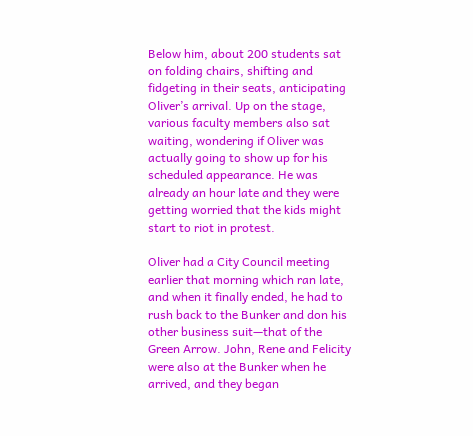Below him, about 200 students sat on folding chairs, shifting and fidgeting in their seats, anticipating Oliver’s arrival. Up on the stage, various faculty members also sat waiting, wondering if Oliver was actually going to show up for his scheduled appearance. He was already an hour late and they were getting worried that the kids might start to riot in protest.

Oliver had a City Council meeting earlier that morning which ran late, and when it finally ended, he had to rush back to the Bunker and don his other business suit—that of the Green Arrow. John, Rene and Felicity were also at the Bunker when he arrived, and they began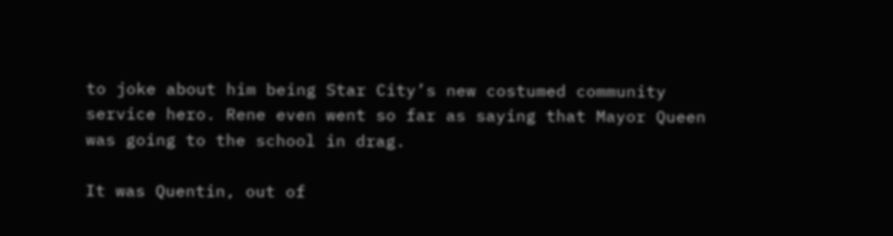to joke about him being Star City’s new costumed community service hero. Rene even went so far as saying that Mayor Queen was going to the school in drag.

It was Quentin, out of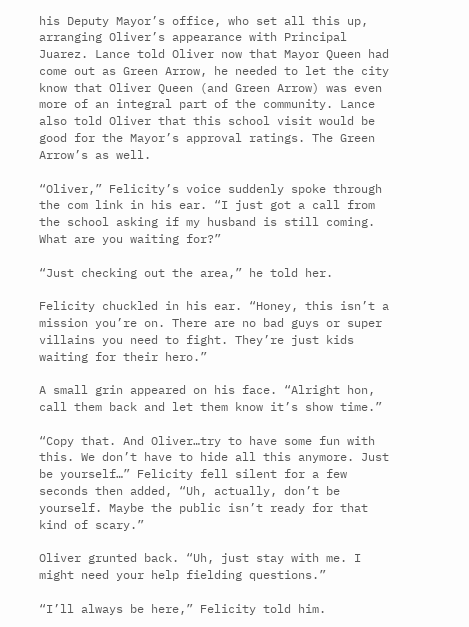his Deputy Mayor’s office, who set all this up, arranging Oliver’s appearance with Principal Juarez. Lance told Oliver now that Mayor Queen had come out as Green Arrow, he needed to let the city know that Oliver Queen (and Green Arrow) was even more of an integral part of the community. Lance also told Oliver that this school visit would be good for the Mayor’s approval ratings. The Green Arrow’s as well.

“Oliver,” Felicity’s voice suddenly spoke through the com link in his ear. “I just got a call from the school asking if my husband is still coming. What are you waiting for?”

“Just checking out the area,” he told her.

Felicity chuckled in his ear. “Honey, this isn’t a mission you’re on. There are no bad guys or super villains you need to fight. They’re just kids waiting for their hero.”

A small grin appeared on his face. “Alright hon, call them back and let them know it’s show time.”

“Copy that. And Oliver…try to have some fun with this. We don’t have to hide all this anymore. Just be yourself…” Felicity fell silent for a few seconds then added, “Uh, actually, don’t be yourself. Maybe the public isn’t ready for that kind of scary.”

Oliver grunted back. “Uh, just stay with me. I might need your help fielding questions.”

“I’ll always be here,” Felicity told him.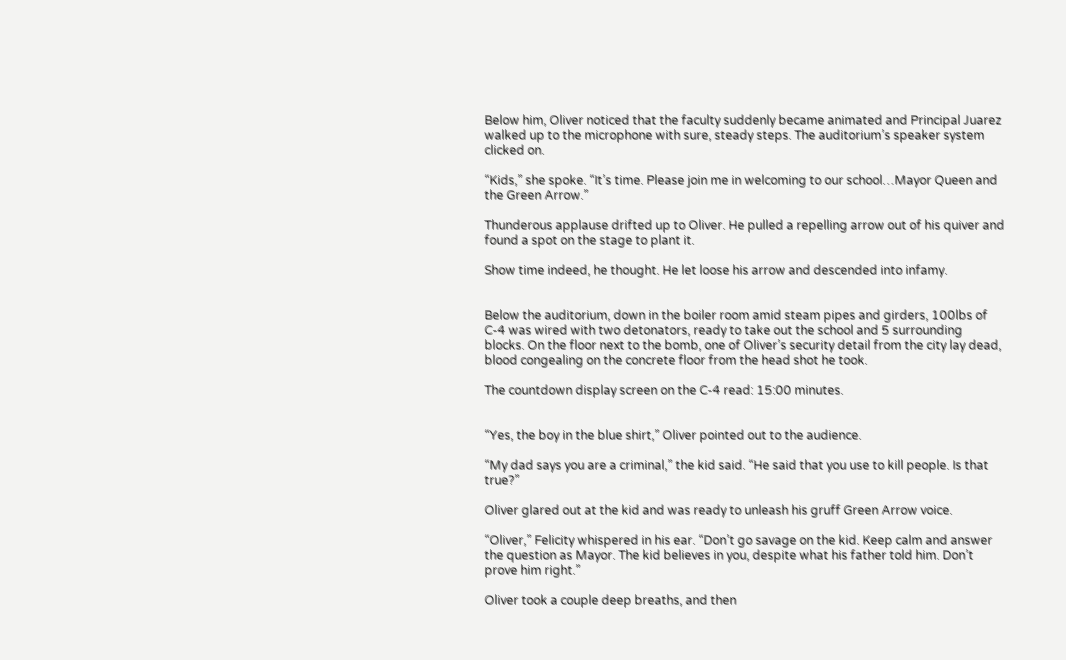Below him, Oliver noticed that the faculty suddenly became animated and Principal Juarez walked up to the microphone with sure, steady steps. The auditorium’s speaker system clicked on.

“Kids,” she spoke. “It’s time. Please join me in welcoming to our school…Mayor Queen and the Green Arrow.”

Thunderous applause drifted up to Oliver. He pulled a repelling arrow out of his quiver and found a spot on the stage to plant it.

Show time indeed, he thought. He let loose his arrow and descended into infamy.


Below the auditorium, down in the boiler room amid steam pipes and girders, 100lbs of C-4 was wired with two detonators, ready to take out the school and 5 surrounding blocks. On the floor next to the bomb, one of Oliver’s security detail from the city lay dead, blood congealing on the concrete floor from the head shot he took.

The countdown display screen on the C-4 read: 15:00 minutes.


“Yes, the boy in the blue shirt,” Oliver pointed out to the audience.

“My dad says you are a criminal,” the kid said. “He said that you use to kill people. Is that true?”

Oliver glared out at the kid and was ready to unleash his gruff Green Arrow voice.

“Oliver,” Felicity whispered in his ear. “Don’t go savage on the kid. Keep calm and answer the question as Mayor. The kid believes in you, despite what his father told him. Don’t prove him right.”

Oliver took a couple deep breaths, and then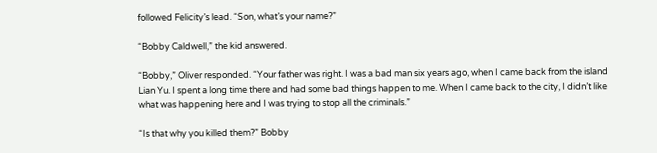followed Felicity’s lead. “Son, what’s your name?”

“Bobby Caldwell,” the kid answered.

“Bobby,” Oliver responded. “Your father was right. I was a bad man six years ago, when I came back from the island Lian Yu. I spent a long time there and had some bad things happen to me. When I came back to the city, I didn’t like what was happening here and I was trying to stop all the criminals.”

“Is that why you killed them?” Bobby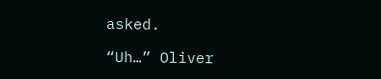asked.

“Uh…” Oliver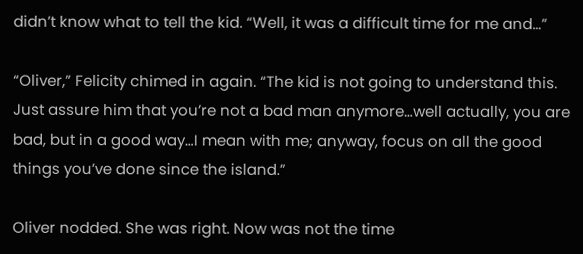didn’t know what to tell the kid. “Well, it was a difficult time for me and…”

“Oliver,” Felicity chimed in again. “The kid is not going to understand this. Just assure him that you’re not a bad man anymore…well actually, you are bad, but in a good way…I mean with me; anyway, focus on all the good things you’ve done since the island.”

Oliver nodded. She was right. Now was not the time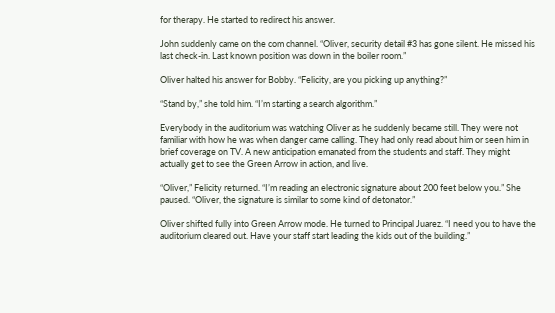for therapy. He started to redirect his answer.

John suddenly came on the com channel. “Oliver, security detail #3 has gone silent. He missed his last check-in. Last known position was down in the boiler room.”

Oliver halted his answer for Bobby. “Felicity, are you picking up anything?”

“Stand by,” she told him. “I’m starting a search algorithm.”

Everybody in the auditorium was watching Oliver as he suddenly became still. They were not familiar with how he was when danger came calling. They had only read about him or seen him in brief coverage on TV. A new anticipation emanated from the students and staff. They might actually get to see the Green Arrow in action, and live.

“Oliver,” Felicity returned. “I’m reading an electronic signature about 200 feet below you.” She paused. “Oliver, the signature is similar to some kind of detonator.”

Oliver shifted fully into Green Arrow mode. He turned to Principal Juarez. “I need you to have the auditorium cleared out. Have your staff start leading the kids out of the building.”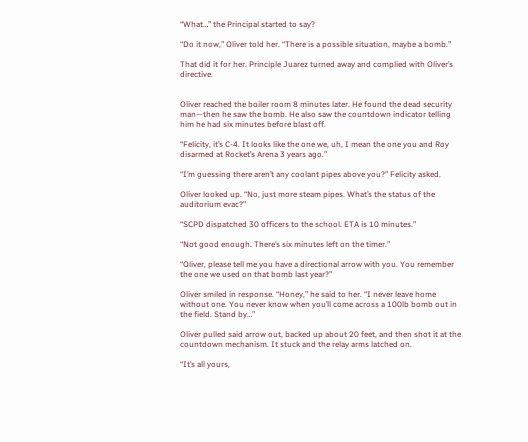“What…” the Principal started to say?

“Do it now,” Oliver told her. “There is a possible situation, maybe a bomb.”

That did it for her. Principle Juarez turned away and complied with Oliver’s directive.


Oliver reached the boiler room 8 minutes later. He found the dead security man—then he saw the bomb. He also saw the countdown indicator telling him he had six minutes before blast off.

“Felicity, it’s C-4. It looks like the one we, uh, I mean the one you and Roy disarmed at Rocket’s Arena 3 years ago.”

“I’m guessing there aren’t any coolant pipes above you?” Felicity asked.

Oliver looked up. “No, just more steam pipes. What’s the status of the auditorium evac?”

“SCPD dispatched 30 officers to the school. ETA is 10 minutes.”

“Not good enough. There’s six minutes left on the timer.”

“Oliver, please tell me you have a directional arrow with you. You remember the one we used on that bomb last year?”

Oliver smiled in response. “Honey,” he said to her. “I never leave home without one. You never know when you’ll come across a 100lb bomb out in the field. Stand by…”

Oliver pulled said arrow out, backed up about 20 feet, and then shot it at the countdown mechanism. It stuck and the relay arms latched on.

“It’s all yours,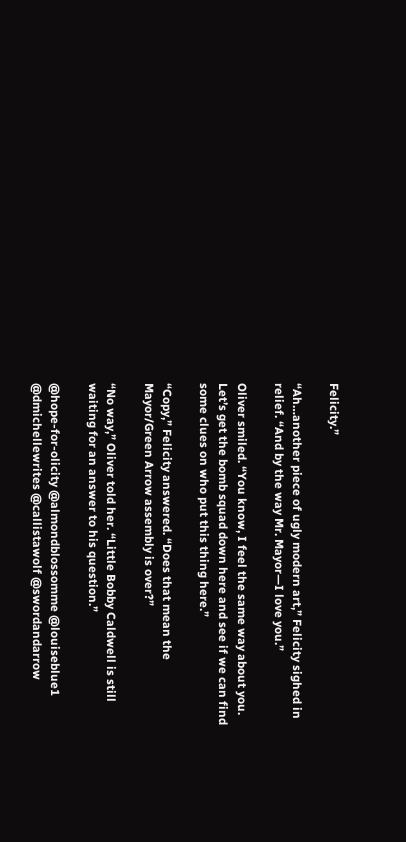Felicity.”

“Ah…another piece of ugly modern art,” Felicity sighed in relief. “And by the way Mr. Mayor—I love you.”

Oliver smiled. “You know, I feel the same way about you. Let’s get the bomb squad down here and see if we can find some clues on who put this thing here.”

“Copy,” Felicity answered. “Does that mean the Mayor/Green Arrow assembly is over?”

“No way,” Oliver told her. “Little Bobby Caldwell is still waiting for an answer to his question.”

@hope-for-olicity @almondblossomme @louiseblue1 @dmichellewrites @callistawolf @swordandarrow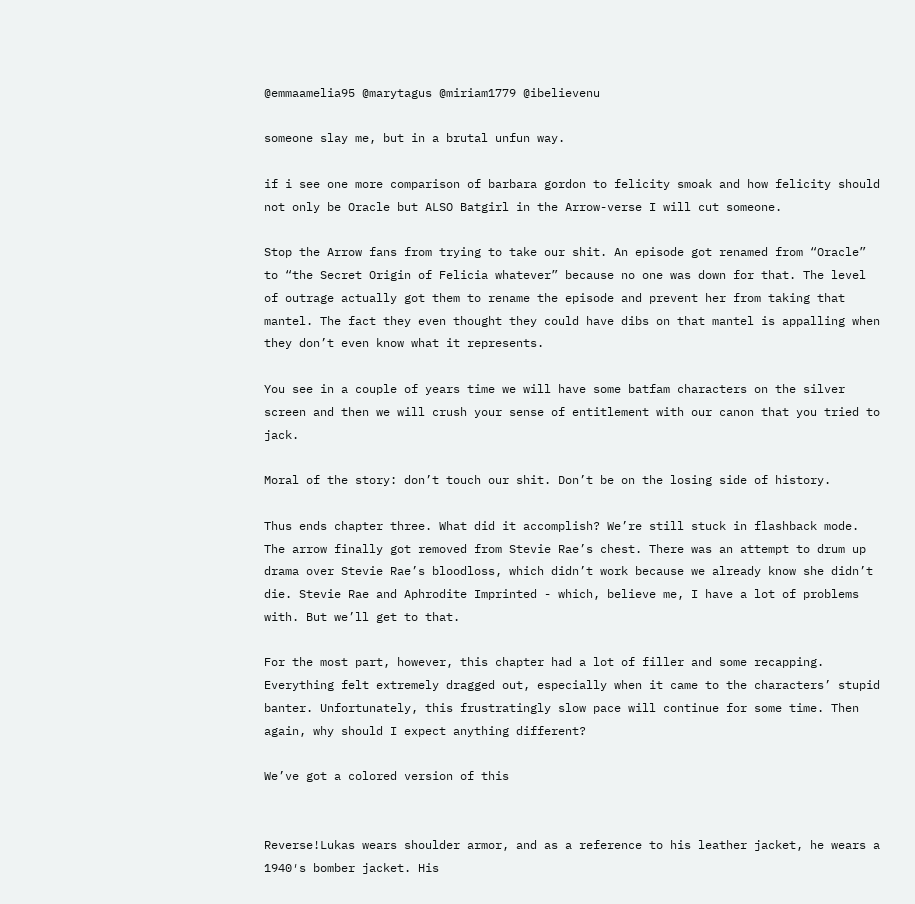@emmaamelia95 @marytagus @miriam1779 @ibelievenu

someone slay me, but in a brutal unfun way.

if i see one more comparison of barbara gordon to felicity smoak and how felicity should not only be Oracle but ALSO Batgirl in the Arrow-verse I will cut someone.

Stop the Arrow fans from trying to take our shit. An episode got renamed from “Oracle” to “the Secret Origin of Felicia whatever” because no one was down for that. The level of outrage actually got them to rename the episode and prevent her from taking that mantel. The fact they even thought they could have dibs on that mantel is appalling when they don’t even know what it represents.

You see in a couple of years time we will have some batfam characters on the silver screen and then we will crush your sense of entitlement with our canon that you tried to jack.

Moral of the story: don’t touch our shit. Don’t be on the losing side of history.

Thus ends chapter three. What did it accomplish? We’re still stuck in flashback mode. The arrow finally got removed from Stevie Rae’s chest. There was an attempt to drum up drama over Stevie Rae’s bloodloss, which didn’t work because we already know she didn’t die. Stevie Rae and Aphrodite Imprinted - which, believe me, I have a lot of problems with. But we’ll get to that.

For the most part, however, this chapter had a lot of filler and some recapping. Everything felt extremely dragged out, especially when it came to the characters’ stupid banter. Unfortunately, this frustratingly slow pace will continue for some time. Then again, why should I expect anything different?

We’ve got a colored version of this


Reverse!Lukas wears shoulder armor, and as a reference to his leather jacket, he wears a 1940′s bomber jacket. His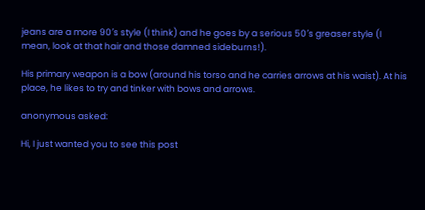jeans are a more 90′s style (I think) and he goes by a serious 50′s greaser style (I mean, look at that hair and those damned sideburns!).

His primary weapon is a bow (around his torso and he carries arrows at his waist). At his place, he likes to try and tinker with bows and arrows.

anonymous asked:

Hi, I just wanted you to see this post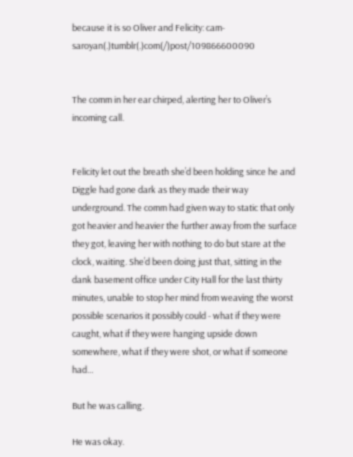because it is so Oliver and Felicity: cam-saroyan(.)tumblr(.)com(/)post/109866600090


The comm in her ear chirped, alerting her to Oliver’s incoming call.


Felicity let out the breath she’d been holding since he and Diggle had gone dark as they made their way underground. The comm had given way to static that only got heavier and heavier the further away from the surface they got, leaving her with nothing to do but stare at the clock, waiting. She’d been doing just that, sitting in the dank basement office under City Hall for the last thirty minutes, unable to stop her mind from weaving the worst possible scenarios it possibly could - what if they were caught, what if they were hanging upside down somewhere, what if they were shot, or what if someone had…

But he was calling.

He was okay.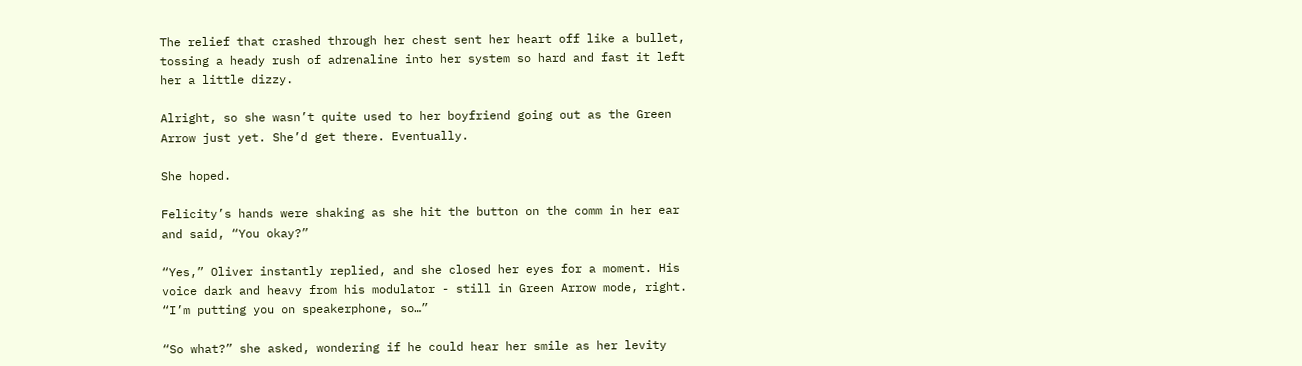The relief that crashed through her chest sent her heart off like a bullet, tossing a heady rush of adrenaline into her system so hard and fast it left her a little dizzy.

Alright, so she wasn’t quite used to her boyfriend going out as the Green Arrow just yet. She’d get there. Eventually.

She hoped.

Felicity’s hands were shaking as she hit the button on the comm in her ear and said, “You okay?”

“Yes,” Oliver instantly replied, and she closed her eyes for a moment. His voice dark and heavy from his modulator - still in Green Arrow mode, right. “I’m putting you on speakerphone, so…”

“So what?” she asked, wondering if he could hear her smile as her levity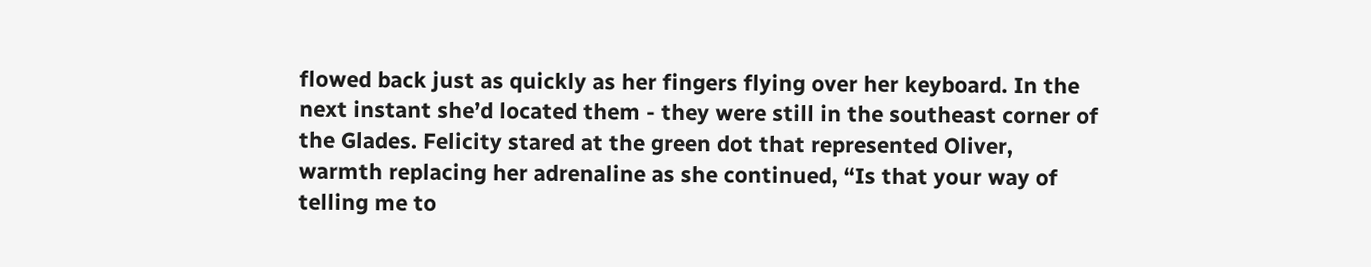flowed back just as quickly as her fingers flying over her keyboard. In the next instant she’d located them - they were still in the southeast corner of the Glades. Felicity stared at the green dot that represented Oliver, warmth replacing her adrenaline as she continued, “Is that your way of telling me to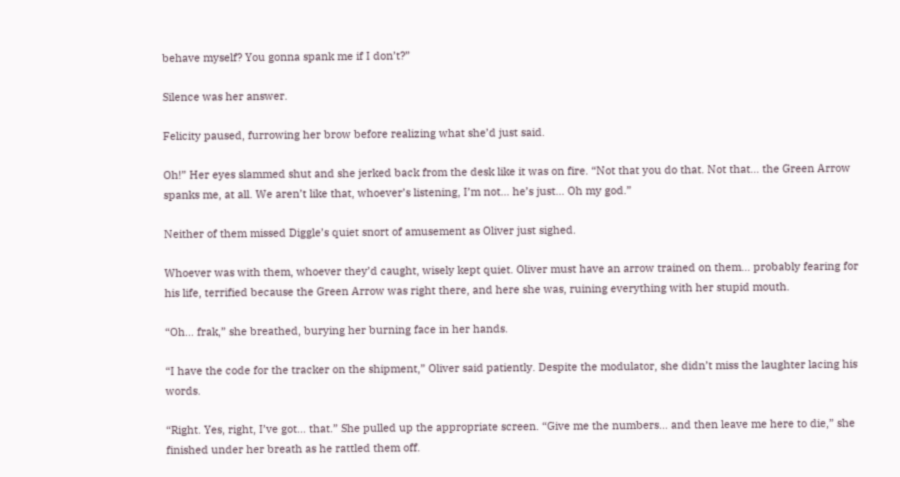behave myself? You gonna spank me if I don’t?”

Silence was her answer.

Felicity paused, furrowing her brow before realizing what she’d just said.

Oh!” Her eyes slammed shut and she jerked back from the desk like it was on fire. “Not that you do that. Not that… the Green Arrow spanks me, at all. We aren’t like that, whoever’s listening, I’m not… he’s just… Oh my god.”

Neither of them missed Diggle’s quiet snort of amusement as Oliver just sighed.

Whoever was with them, whoever they’d caught, wisely kept quiet. Oliver must have an arrow trained on them… probably fearing for his life, terrified because the Green Arrow was right there, and here she was, ruining everything with her stupid mouth.

“Oh… frak,” she breathed, burying her burning face in her hands.

“I have the code for the tracker on the shipment,” Oliver said patiently. Despite the modulator, she didn’t miss the laughter lacing his words.

“Right. Yes, right, I’ve got… that.” She pulled up the appropriate screen. “Give me the numbers… and then leave me here to die,” she finished under her breath as he rattled them off.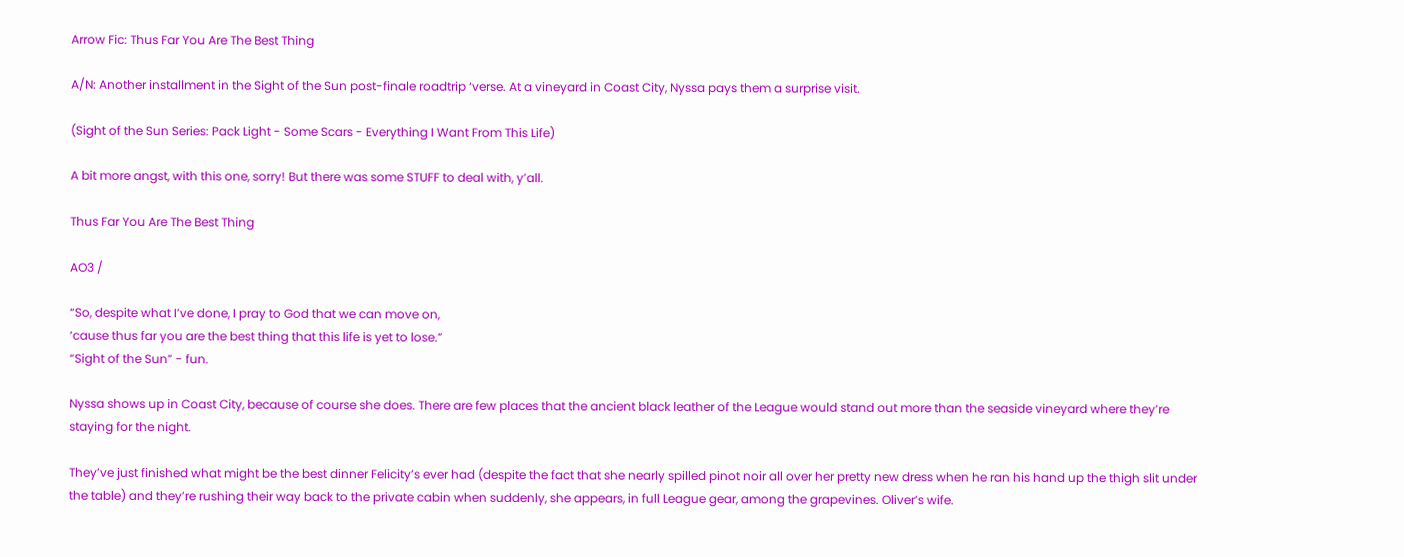Arrow Fic: Thus Far You Are The Best Thing

A/N: Another installment in the Sight of the Sun post-finale roadtrip ‘verse. At a vineyard in Coast City, Nyssa pays them a surprise visit.

(Sight of the Sun Series: Pack Light - Some Scars - Everything I Want From This Life)

A bit more angst, with this one, sorry! But there was some STUFF to deal with, y’all.

Thus Far You Are The Best Thing

AO3 /

“So, despite what I’ve done, I pray to God that we can move on,
‘cause thus far you are the best thing that this life is yet to lose.”
“Sight of the Sun” - fun.

Nyssa shows up in Coast City, because of course she does. There are few places that the ancient black leather of the League would stand out more than the seaside vineyard where they’re staying for the night.

They’ve just finished what might be the best dinner Felicity’s ever had (despite the fact that she nearly spilled pinot noir all over her pretty new dress when he ran his hand up the thigh slit under the table) and they’re rushing their way back to the private cabin when suddenly, she appears, in full League gear, among the grapevines. Oliver’s wife.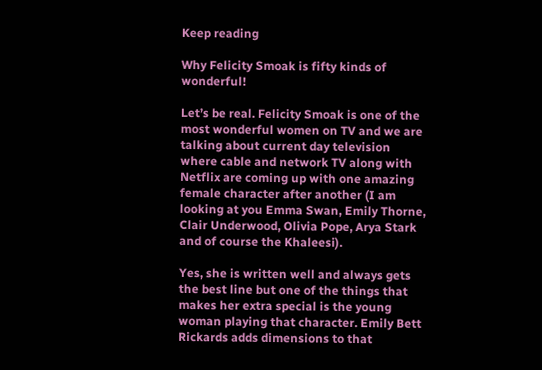Keep reading

Why Felicity Smoak is fifty kinds of wonderful!

Let’s be real. Felicity Smoak is one of the most wonderful women on TV and we are talking about current day television where cable and network TV along with Netflix are coming up with one amazing female character after another (I am looking at you Emma Swan, Emily Thorne, Clair Underwood, Olivia Pope, Arya Stark and of course the Khaleesi).

Yes, she is written well and always gets the best line but one of the things that makes her extra special is the young woman playing that character. Emily Bett Rickards adds dimensions to that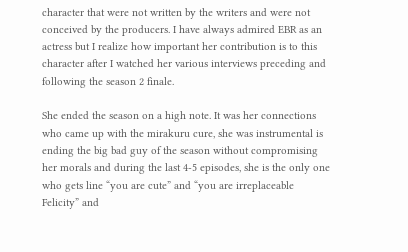character that were not written by the writers and were not conceived by the producers. I have always admired EBR as an actress but I realize how important her contribution is to this character after I watched her various interviews preceding and following the season 2 finale.

She ended the season on a high note. It was her connections who came up with the mirakuru cure, she was instrumental is ending the big bad guy of the season without compromising her morals and during the last 4-5 episodes, she is the only one who gets line “you are cute” and “you are irreplaceable Felicity” and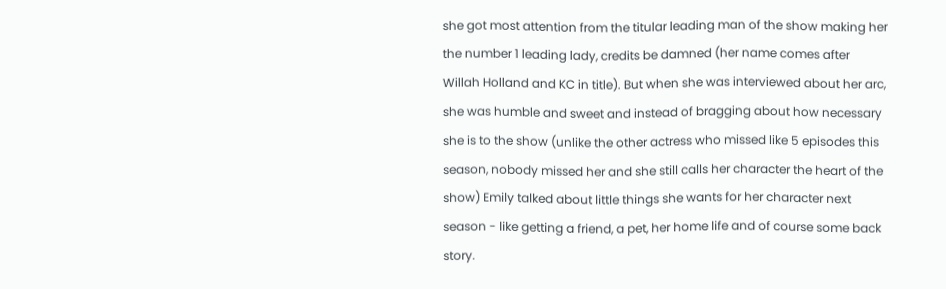she got most attention from the titular leading man of the show making her the number 1 leading lady, credits be damned (her name comes after Willah Holland and KC in title). But when she was interviewed about her arc, she was humble and sweet and instead of bragging about how necessary she is to the show (unlike the other actress who missed like 5 episodes this season, nobody missed her and she still calls her character the heart of the show) Emily talked about little things she wants for her character next season - like getting a friend, a pet, her home life and of course some back story.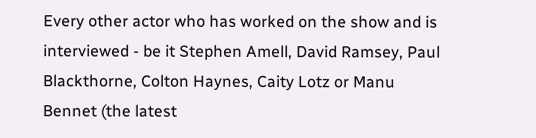Every other actor who has worked on the show and is interviewed - be it Stephen Amell, David Ramsey, Paul Blackthorne, Colton Haynes, Caity Lotz or Manu Bennet (the latest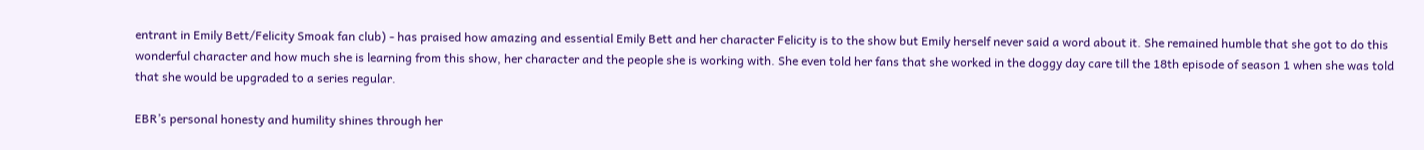entrant in Emily Bett/Felicity Smoak fan club) - has praised how amazing and essential Emily Bett and her character Felicity is to the show but Emily herself never said a word about it. She remained humble that she got to do this wonderful character and how much she is learning from this show, her character and the people she is working with. She even told her fans that she worked in the doggy day care till the 18th episode of season 1 when she was told that she would be upgraded to a series regular.

EBR’s personal honesty and humility shines through her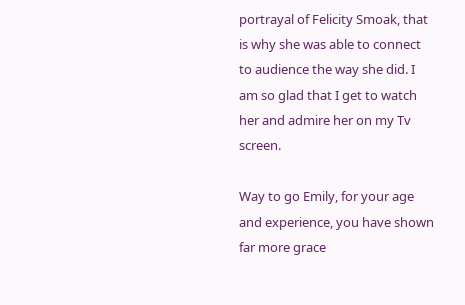portrayal of Felicity Smoak, that is why she was able to connect to audience the way she did. I am so glad that I get to watch her and admire her on my Tv screen.

Way to go Emily, for your age and experience, you have shown far more grace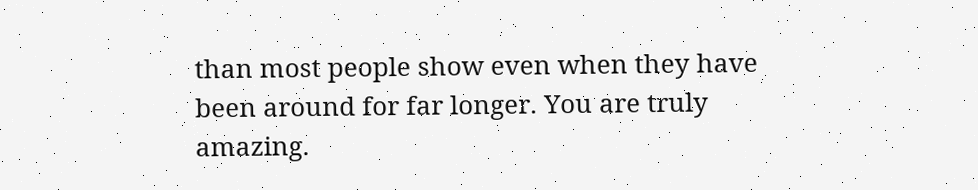than most people show even when they have been around for far longer. You are truly amazing.